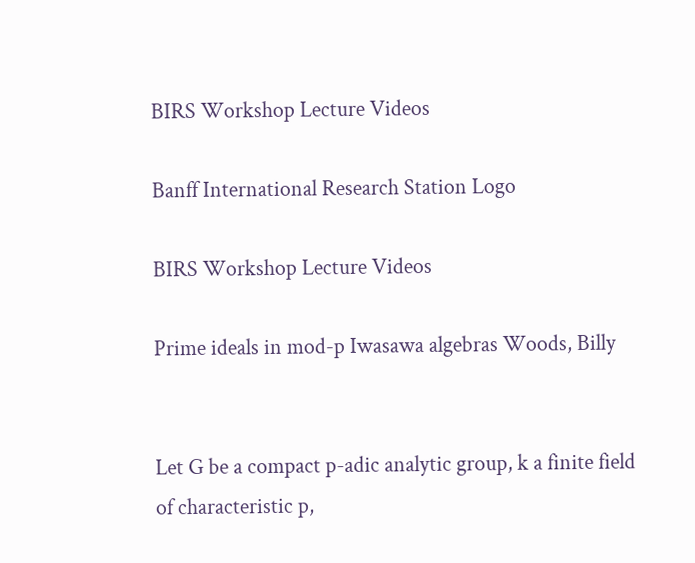BIRS Workshop Lecture Videos

Banff International Research Station Logo

BIRS Workshop Lecture Videos

Prime ideals in mod-p Iwasawa algebras Woods, Billy


Let G be a compact p-adic analytic group, k a finite field of characteristic p,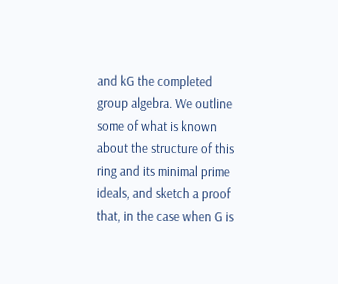and kG the completed group algebra. We outline some of what is known about the structure of this ring and its minimal prime ideals, and sketch a proof that, in the case when G is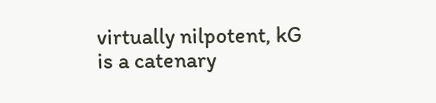virtually nilpotent, kG is a catenary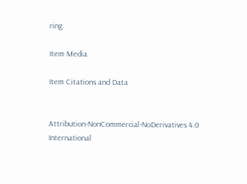ring.

Item Media

Item Citations and Data


Attribution-NonCommercial-NoDerivatives 4.0 International